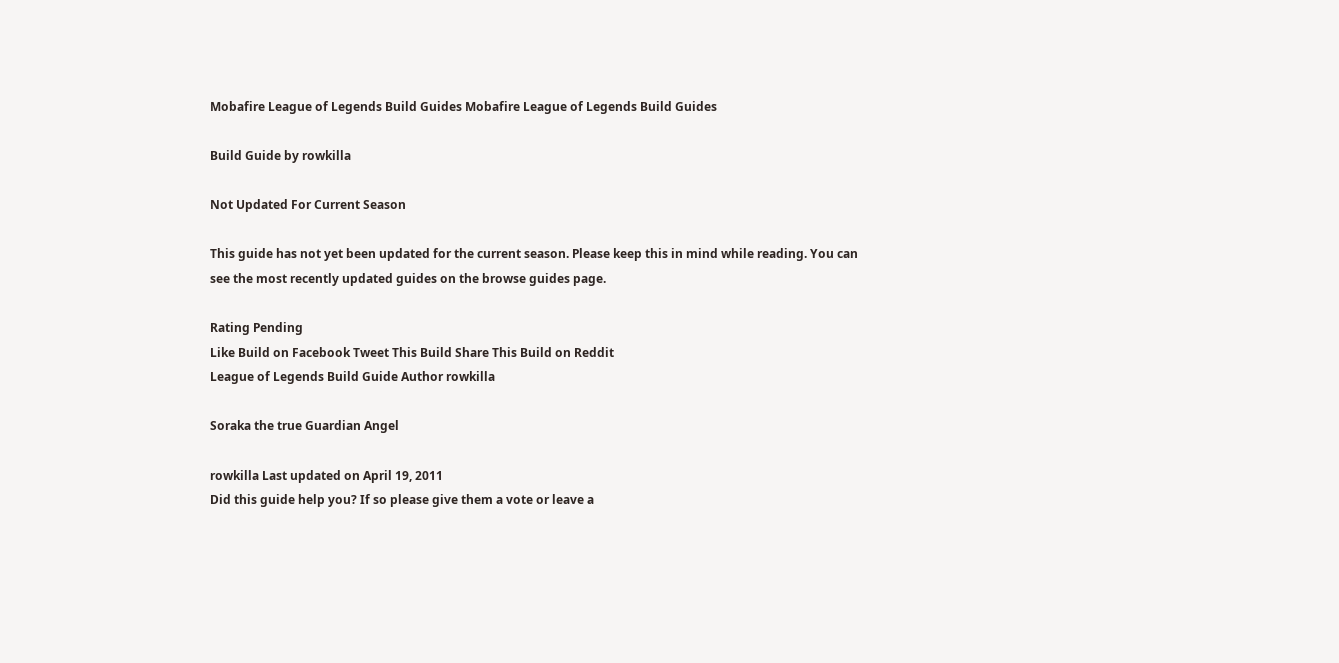Mobafire League of Legends Build Guides Mobafire League of Legends Build Guides

Build Guide by rowkilla

Not Updated For Current Season

This guide has not yet been updated for the current season. Please keep this in mind while reading. You can see the most recently updated guides on the browse guides page.

Rating Pending
Like Build on Facebook Tweet This Build Share This Build on Reddit
League of Legends Build Guide Author rowkilla

Soraka the true Guardian Angel

rowkilla Last updated on April 19, 2011
Did this guide help you? If so please give them a vote or leave a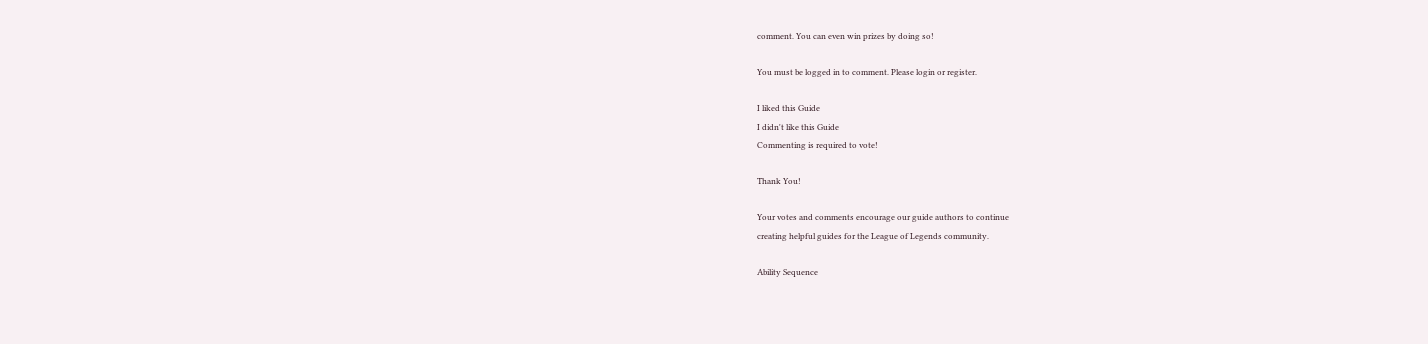comment. You can even win prizes by doing so!

You must be logged in to comment. Please login or register.

I liked this Guide
I didn't like this Guide
Commenting is required to vote!

Thank You!

Your votes and comments encourage our guide authors to continue
creating helpful guides for the League of Legends community.

Ability Sequence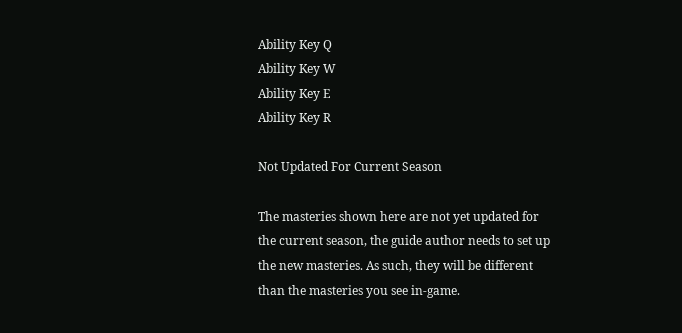Ability Key Q
Ability Key W
Ability Key E
Ability Key R

Not Updated For Current Season

The masteries shown here are not yet updated for the current season, the guide author needs to set up the new masteries. As such, they will be different than the masteries you see in-game.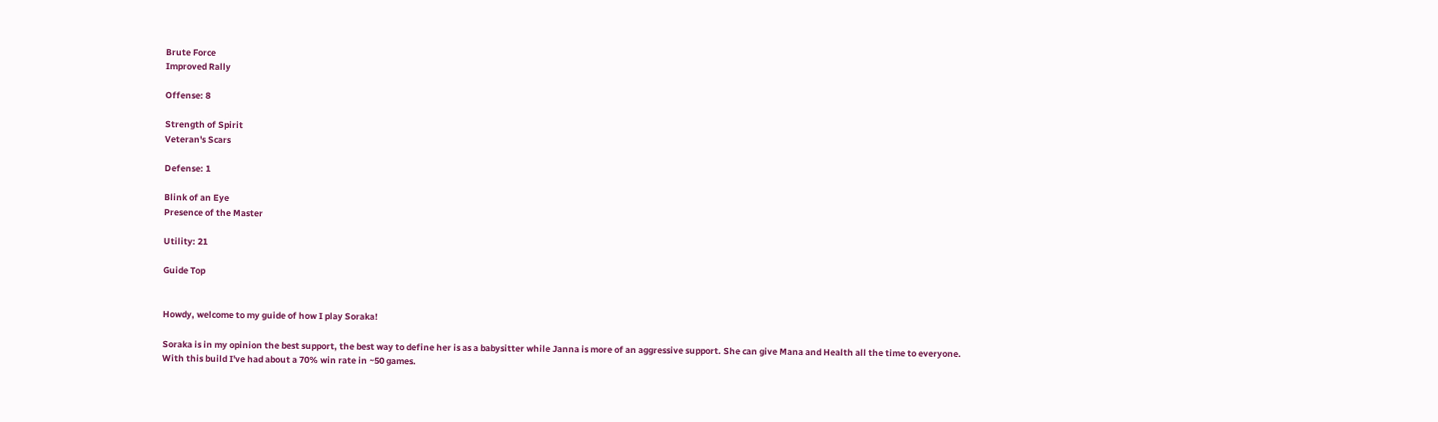Brute Force
Improved Rally

Offense: 8

Strength of Spirit
Veteran's Scars

Defense: 1

Blink of an Eye
Presence of the Master

Utility: 21

Guide Top


Howdy, welcome to my guide of how I play Soraka!

Soraka is in my opinion the best support, the best way to define her is as a babysitter while Janna is more of an aggressive support. She can give Mana and Health all the time to everyone.
With this build I've had about a 70% win rate in ~50 games.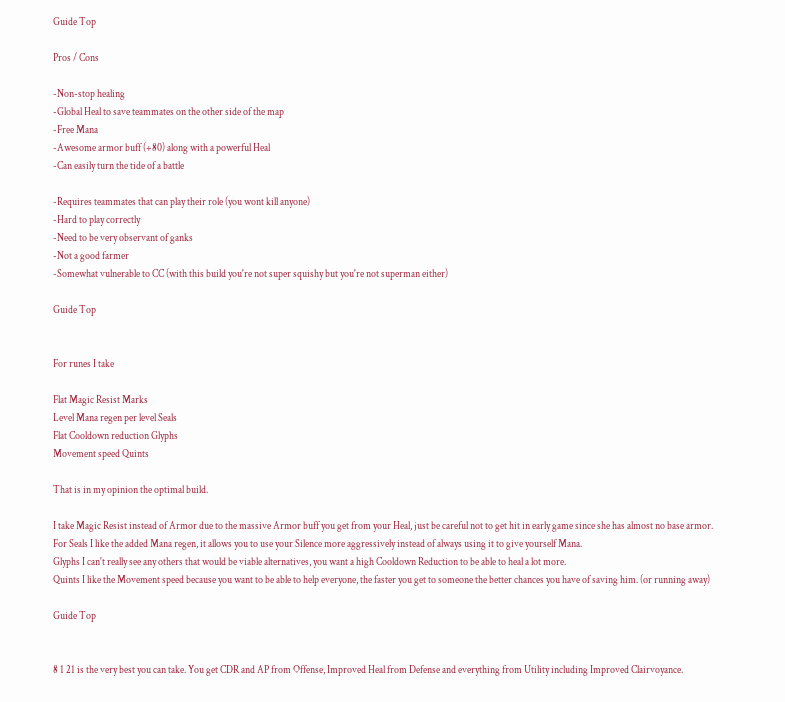Guide Top

Pros / Cons

-Non-stop healing
-Global Heal to save teammates on the other side of the map
-Free Mana
-Awesome armor buff (+80) along with a powerful Heal
-Can easily turn the tide of a battle

-Requires teammates that can play their role (you wont kill anyone)
-Hard to play correctly
-Need to be very observant of ganks
-Not a good farmer
-Somewhat vulnerable to CC (with this build you're not super squishy but you're not superman either)

Guide Top


For runes I take

Flat Magic Resist Marks
Level Mana regen per level Seals
Flat Cooldown reduction Glyphs
Movement speed Quints

That is in my opinion the optimal build.

I take Magic Resist instead of Armor due to the massive Armor buff you get from your Heal, just be careful not to get hit in early game since she has almost no base armor.
For Seals I like the added Mana regen, it allows you to use your Silence more aggressively instead of always using it to give yourself Mana.
Glyphs I can't really see any others that would be viable alternatives, you want a high Cooldown Reduction to be able to heal a lot more.
Quints I like the Movement speed because you want to be able to help everyone, the faster you get to someone the better chances you have of saving him. (or running away)

Guide Top


8 1 21 is the very best you can take. You get CDR and AP from Offense, Improved Heal from Defense and everything from Utility including Improved Clairvoyance.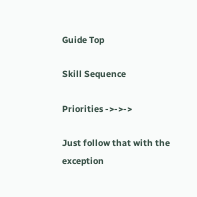Guide Top

Skill Sequence

Priorities ->->->

Just follow that with the exception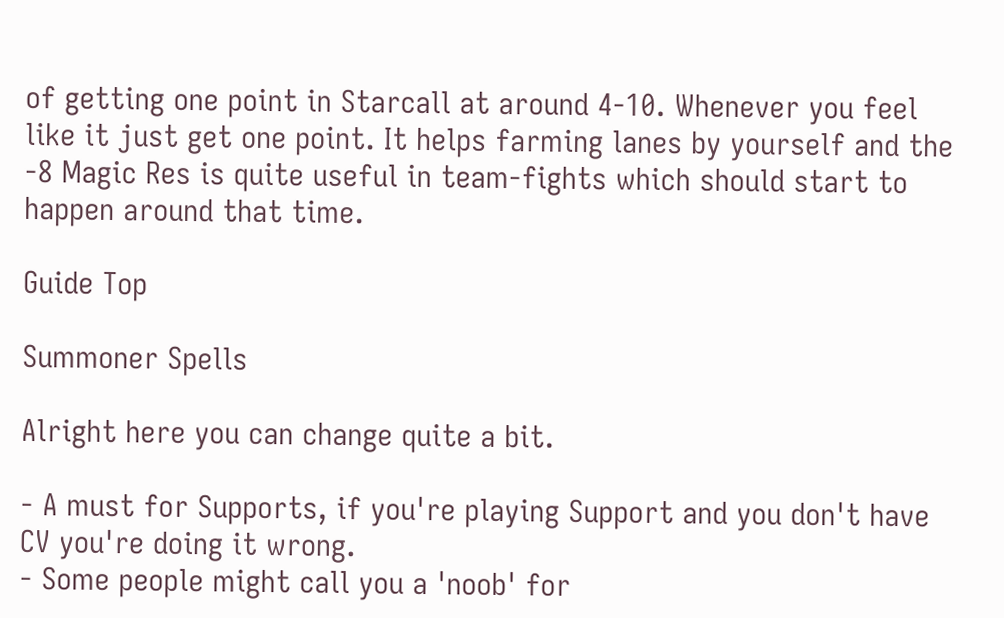of getting one point in Starcall at around 4-10. Whenever you feel like it just get one point. It helps farming lanes by yourself and the -8 Magic Res is quite useful in team-fights which should start to happen around that time.

Guide Top

Summoner Spells

Alright here you can change quite a bit.

- A must for Supports, if you're playing Support and you don't have CV you're doing it wrong.
- Some people might call you a 'noob' for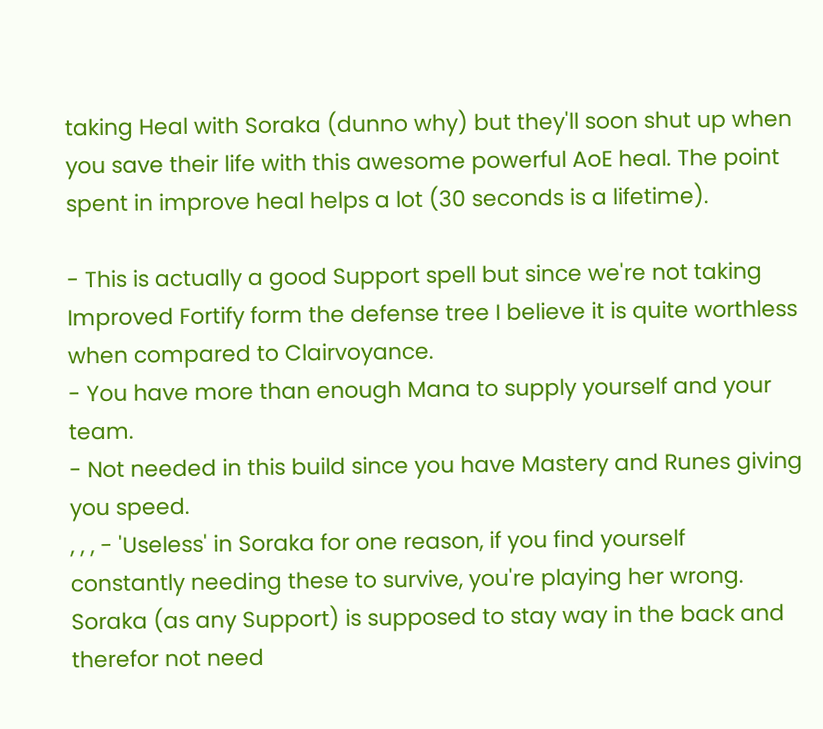taking Heal with Soraka (dunno why) but they'll soon shut up when you save their life with this awesome powerful AoE heal. The point spent in improve heal helps a lot (30 seconds is a lifetime).

- This is actually a good Support spell but since we're not taking Improved Fortify form the defense tree I believe it is quite worthless when compared to Clairvoyance.
- You have more than enough Mana to supply yourself and your team.
- Not needed in this build since you have Mastery and Runes giving you speed.
, , , - 'Useless' in Soraka for one reason, if you find yourself constantly needing these to survive, you're playing her wrong. Soraka (as any Support) is supposed to stay way in the back and therefor not need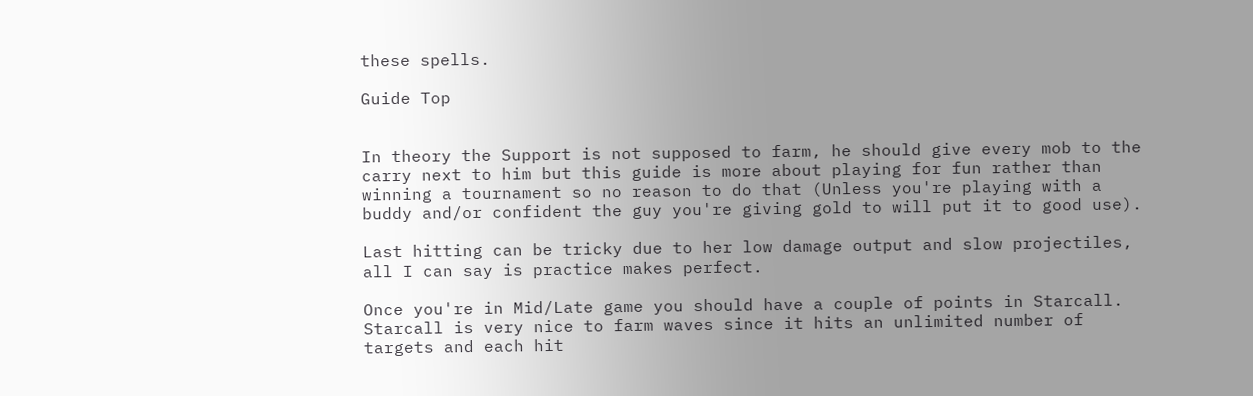these spells.

Guide Top


In theory the Support is not supposed to farm, he should give every mob to the carry next to him but this guide is more about playing for fun rather than winning a tournament so no reason to do that (Unless you're playing with a buddy and/or confident the guy you're giving gold to will put it to good use).

Last hitting can be tricky due to her low damage output and slow projectiles, all I can say is practice makes perfect.

Once you're in Mid/Late game you should have a couple of points in Starcall.
Starcall is very nice to farm waves since it hits an unlimited number of targets and each hit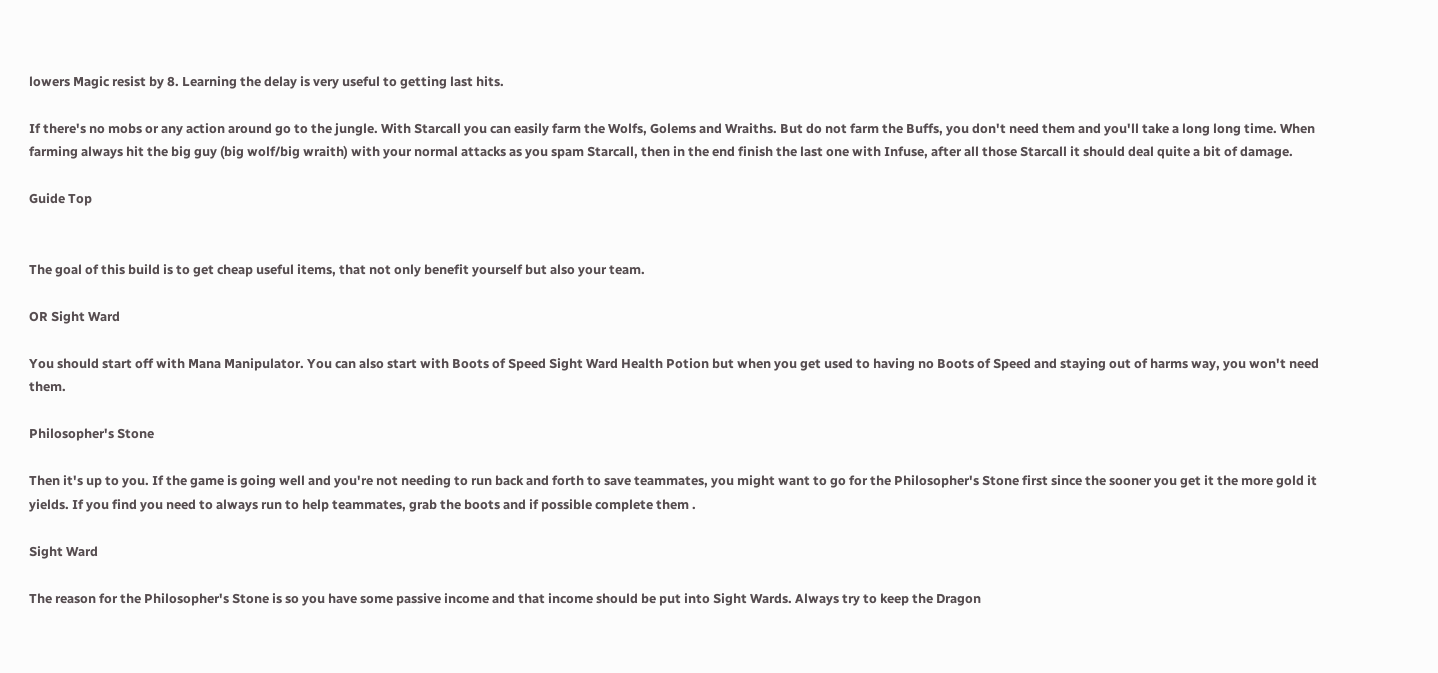lowers Magic resist by 8. Learning the delay is very useful to getting last hits.

If there's no mobs or any action around go to the jungle. With Starcall you can easily farm the Wolfs, Golems and Wraiths. But do not farm the Buffs, you don't need them and you'll take a long long time. When farming always hit the big guy (big wolf/big wraith) with your normal attacks as you spam Starcall, then in the end finish the last one with Infuse, after all those Starcall it should deal quite a bit of damage.

Guide Top


The goal of this build is to get cheap useful items, that not only benefit yourself but also your team.

OR Sight Ward

You should start off with Mana Manipulator. You can also start with Boots of Speed Sight Ward Health Potion but when you get used to having no Boots of Speed and staying out of harms way, you won't need them.

Philosopher's Stone

Then it's up to you. If the game is going well and you're not needing to run back and forth to save teammates, you might want to go for the Philosopher's Stone first since the sooner you get it the more gold it yields. If you find you need to always run to help teammates, grab the boots and if possible complete them .

Sight Ward

The reason for the Philosopher's Stone is so you have some passive income and that income should be put into Sight Wards. Always try to keep the Dragon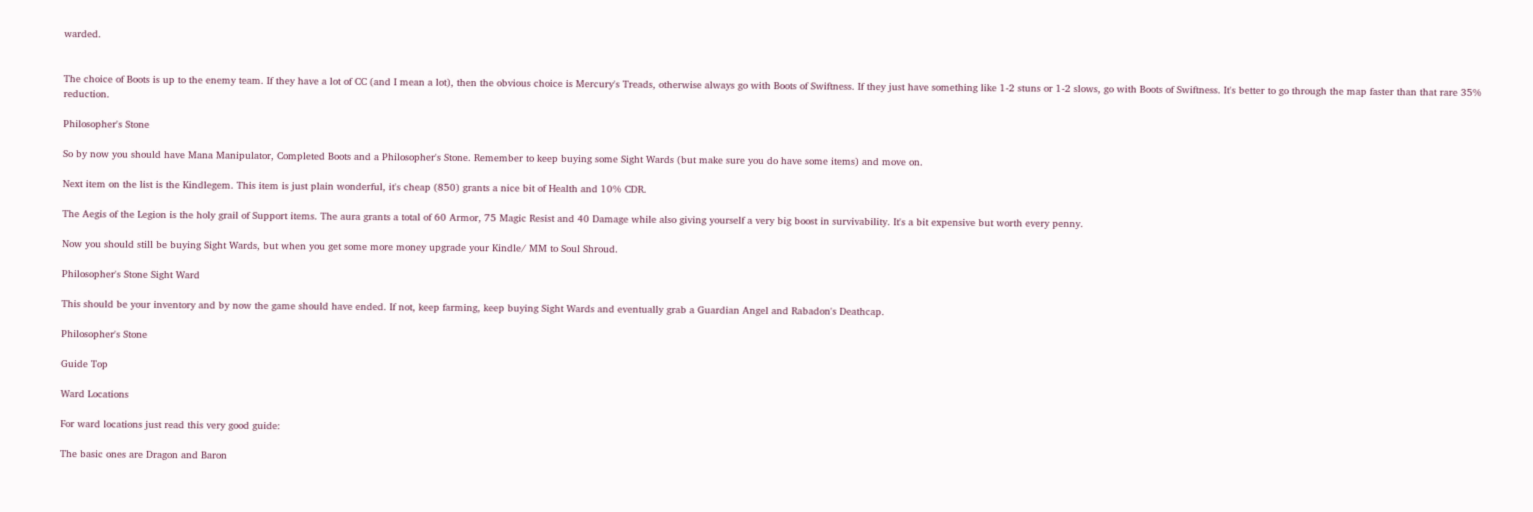warded.


The choice of Boots is up to the enemy team. If they have a lot of CC (and I mean a lot), then the obvious choice is Mercury's Treads, otherwise always go with Boots of Swiftness. If they just have something like 1-2 stuns or 1-2 slows, go with Boots of Swiftness. It's better to go through the map faster than that rare 35% reduction.

Philosopher's Stone

So by now you should have Mana Manipulator, Completed Boots and a Philosopher's Stone. Remember to keep buying some Sight Wards (but make sure you do have some items) and move on.

Next item on the list is the Kindlegem. This item is just plain wonderful, it's cheap (850) grants a nice bit of Health and 10% CDR.

The Aegis of the Legion is the holy grail of Support items. The aura grants a total of 60 Armor, 75 Magic Resist and 40 Damage while also giving yourself a very big boost in survivability. It's a bit expensive but worth every penny.

Now you should still be buying Sight Wards, but when you get some more money upgrade your Kindle/ MM to Soul Shroud.

Philosopher's Stone Sight Ward

This should be your inventory and by now the game should have ended. If not, keep farming, keep buying Sight Wards and eventually grab a Guardian Angel and Rabadon's Deathcap.

Philosopher's Stone

Guide Top

Ward Locations

For ward locations just read this very good guide:

The basic ones are Dragon and Baron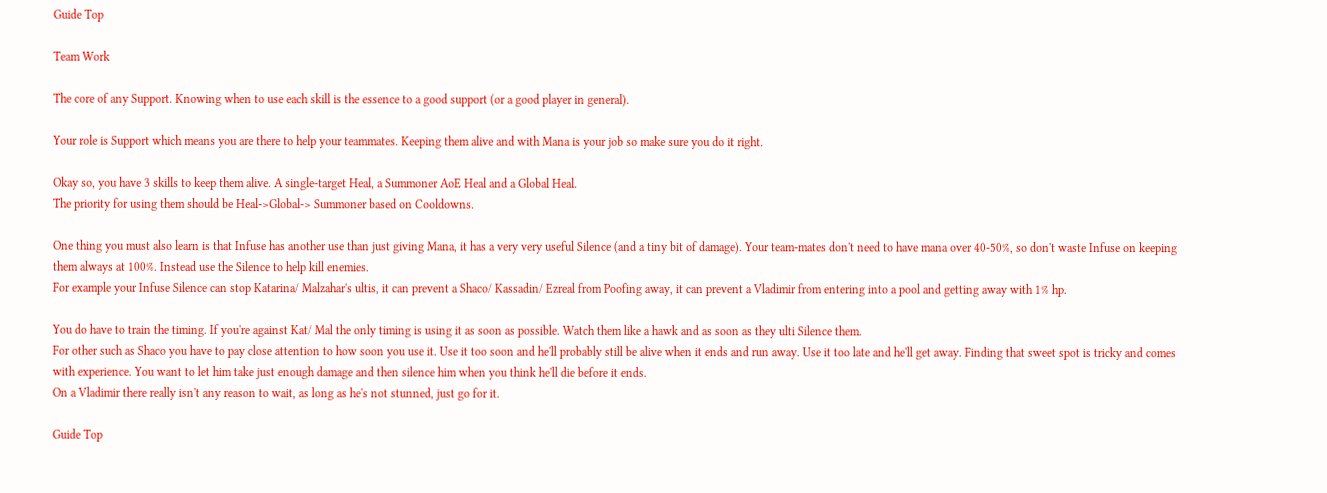Guide Top

Team Work

The core of any Support. Knowing when to use each skill is the essence to a good support (or a good player in general).

Your role is Support which means you are there to help your teammates. Keeping them alive and with Mana is your job so make sure you do it right.

Okay so, you have 3 skills to keep them alive. A single-target Heal, a Summoner AoE Heal and a Global Heal.
The priority for using them should be Heal->Global-> Summoner based on Cooldowns.

One thing you must also learn is that Infuse has another use than just giving Mana, it has a very very useful Silence (and a tiny bit of damage). Your team-mates don't need to have mana over 40-50%, so don't waste Infuse on keeping them always at 100%. Instead use the Silence to help kill enemies.
For example your Infuse Silence can stop Katarina/ Malzahar's ultis, it can prevent a Shaco/ Kassadin/ Ezreal from Poofing away, it can prevent a Vladimir from entering into a pool and getting away with 1% hp.

You do have to train the timing. If you're against Kat/ Mal the only timing is using it as soon as possible. Watch them like a hawk and as soon as they ulti Silence them.
For other such as Shaco you have to pay close attention to how soon you use it. Use it too soon and he'll probably still be alive when it ends and run away. Use it too late and he'll get away. Finding that sweet spot is tricky and comes with experience. You want to let him take just enough damage and then silence him when you think he'll die before it ends.
On a Vladimir there really isn't any reason to wait, as long as he's not stunned, just go for it.

Guide Top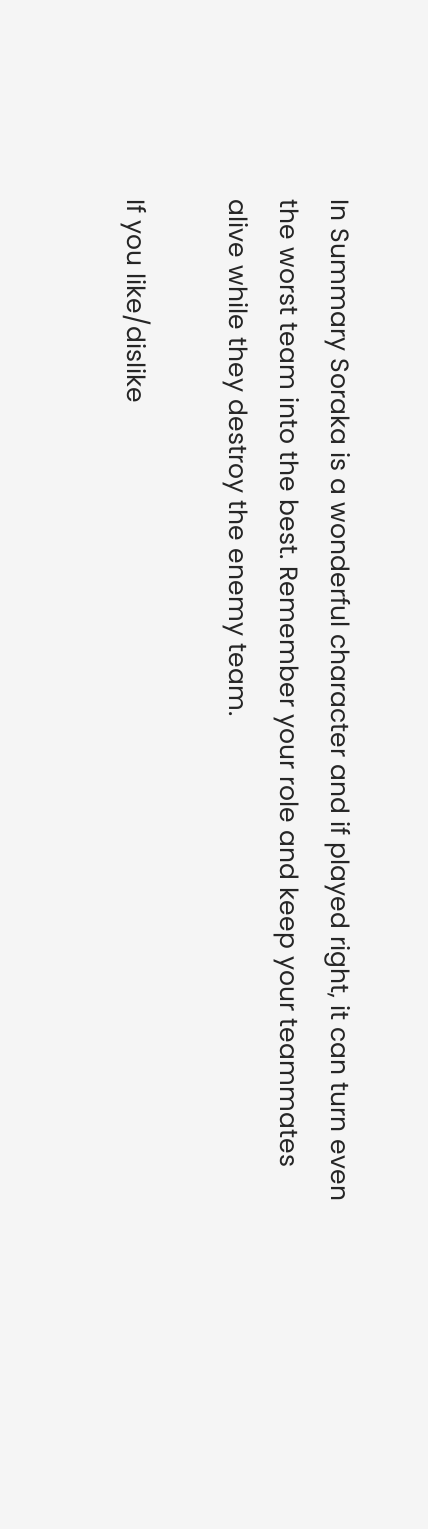In Summary Soraka is a wonderful character and if played right, it can turn even the worst team into the best. Remember your role and keep your teammates alive while they destroy the enemy team.

If you like/dislike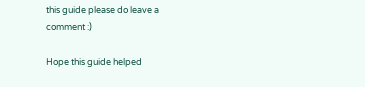this guide please do leave a comment :)

Hope this guide helped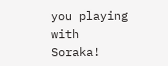you playing with Soraka!